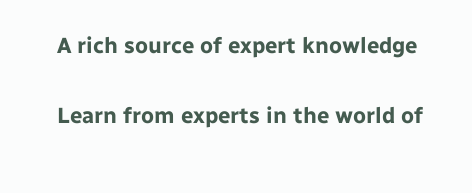A rich source of expert knowledge

Learn from experts in the world of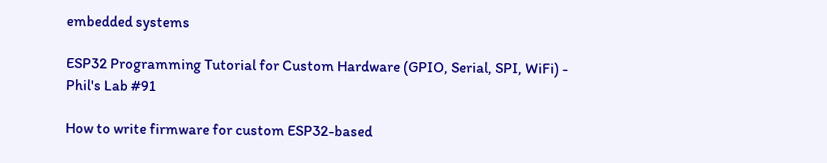embedded systems

ESP32 Programming Tutorial for Custom Hardware (GPIO, Serial, SPI, WiFi) - Phil's Lab #91

How to write firmware for custom ESP32-based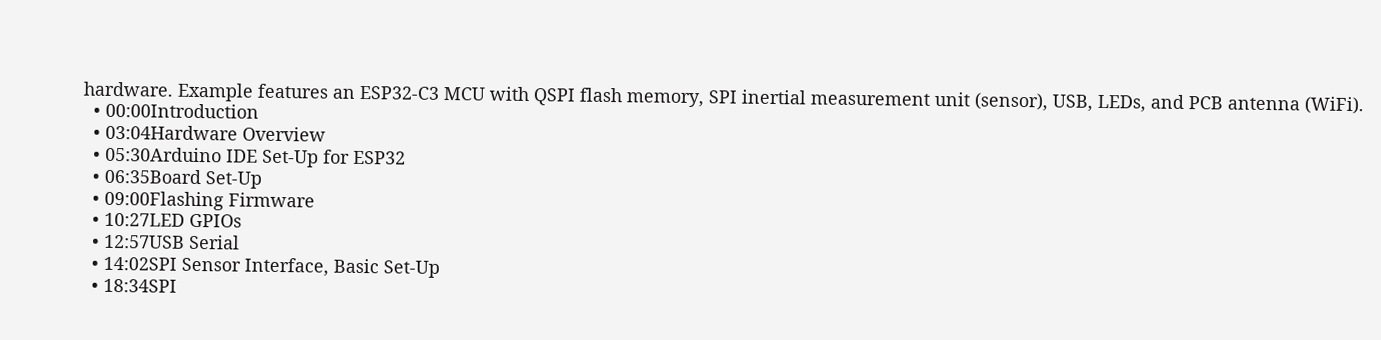hardware. Example features an ESP32-C3 MCU with QSPI flash memory, SPI inertial measurement unit (sensor), USB, LEDs, and PCB antenna (WiFi).
  • 00:00Introduction
  • 03:04Hardware Overview
  • 05:30Arduino IDE Set-Up for ESP32
  • 06:35Board Set-Up
  • 09:00Flashing Firmware
  • 10:27LED GPIOs
  • 12:57USB Serial
  • 14:02SPI Sensor Interface, Basic Set-Up
  • 18:34SPI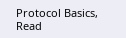Protocol Basics, Read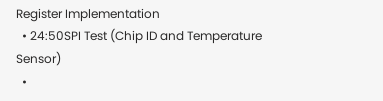Register Implementation
  • 24:50SPI Test (Chip ID and Temperature Sensor)
  •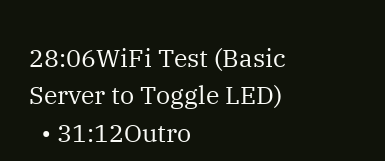28:06WiFi Test (Basic Server to Toggle LED)
  • 31:12Outro